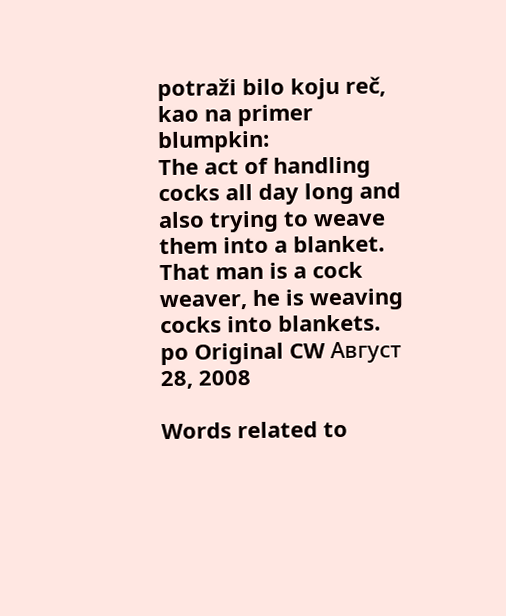potraži bilo koju reč, kao na primer blumpkin:
The act of handling cocks all day long and also trying to weave them into a blanket.
That man is a cock weaver, he is weaving cocks into blankets.
po Original CW Август 28, 2008

Words related to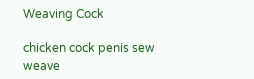Weaving Cock

chicken cock penis sew weave